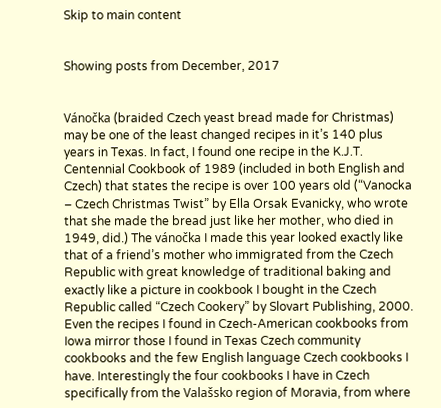Skip to main content


Showing posts from December, 2017


Vánočka (braided Czech yeast bread made for Christmas) may be one of the least changed recipes in it’s 140 plus years in Texas. In fact, I found one recipe in the K.J.T. Centennial Cookbook of 1989 (included in both English and Czech) that states the recipe is over 100 years old (“Vanocka – Czech Christmas Twist” by Ella Orsak Evanicky, who wrote that she made the bread just like her mother, who died in 1949, did.) The vánočka I made this year looked exactly like that of a friend’s mother who immigrated from the Czech Republic with great knowledge of traditional baking and exactly like a picture in cookbook I bought in the Czech Republic called “Czech Cookery” by Slovart Publishing, 2000. Even the recipes I found in Czech-American cookbooks from Iowa mirror those I found in Texas Czech community cookbooks and the few English language Czech cookbooks I have. Interestingly the four cookbooks I have in Czech specifically from the Valašsko region of Moravia, from where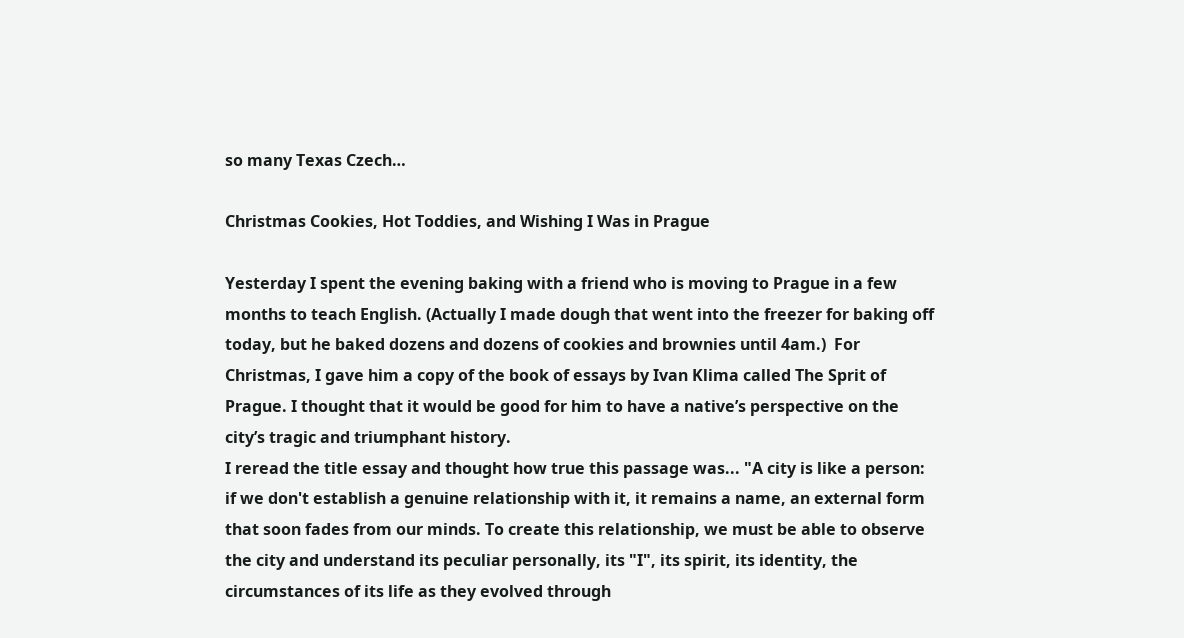so many Texas Czech…

Christmas Cookies, Hot Toddies, and Wishing I Was in Prague

Yesterday I spent the evening baking with a friend who is moving to Prague in a few months to teach English. (Actually I made dough that went into the freezer for baking off today, but he baked dozens and dozens of cookies and brownies until 4am.)  For Christmas, I gave him a copy of the book of essays by Ivan Klima called The Sprit of Prague. I thought that it would be good for him to have a native’s perspective on the city’s tragic and triumphant history.
I reread the title essay and thought how true this passage was... "A city is like a person: if we don't establish a genuine relationship with it, it remains a name, an external form that soon fades from our minds. To create this relationship, we must be able to observe the city and understand its peculiar personally, its "I", its spirit, its identity, the circumstances of its life as they evolved through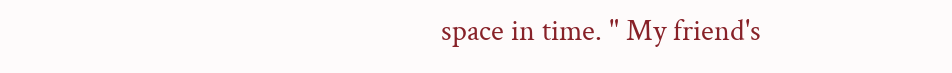space in time. " My friend's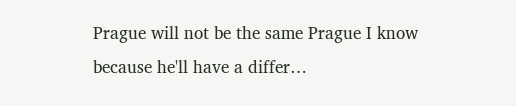Prague will not be the same Prague I know because he'll have a differ…